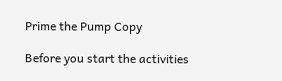Prime the Pump Copy

Before you start the activities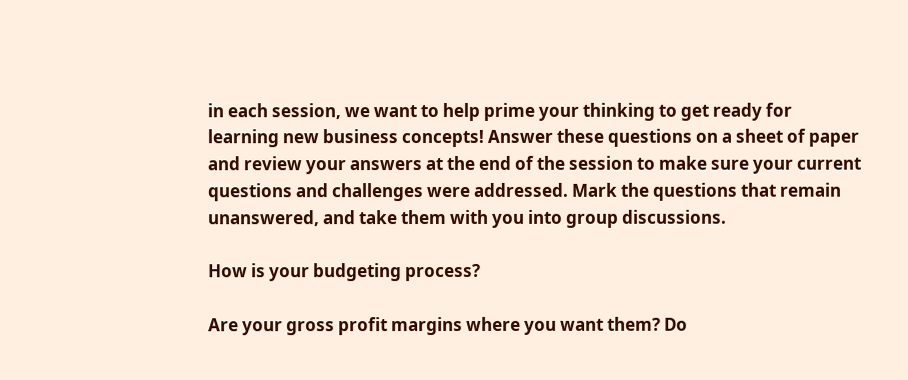in each session, we want to help prime your thinking to get ready for learning new business concepts! Answer these questions on a sheet of paper and review your answers at the end of the session to make sure your current questions and challenges were addressed. Mark the questions that remain unanswered, and take them with you into group discussions.

How is your budgeting process?

Are your gross profit margins where you want them? Do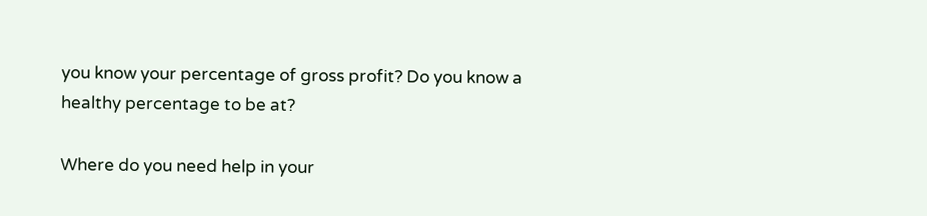you know your percentage of gross profit? Do you know a healthy percentage to be at?

Where do you need help in your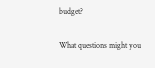budget?

What questions might you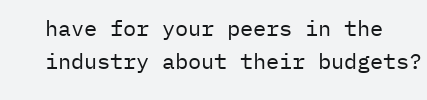have for your peers in the industry about their budgets?